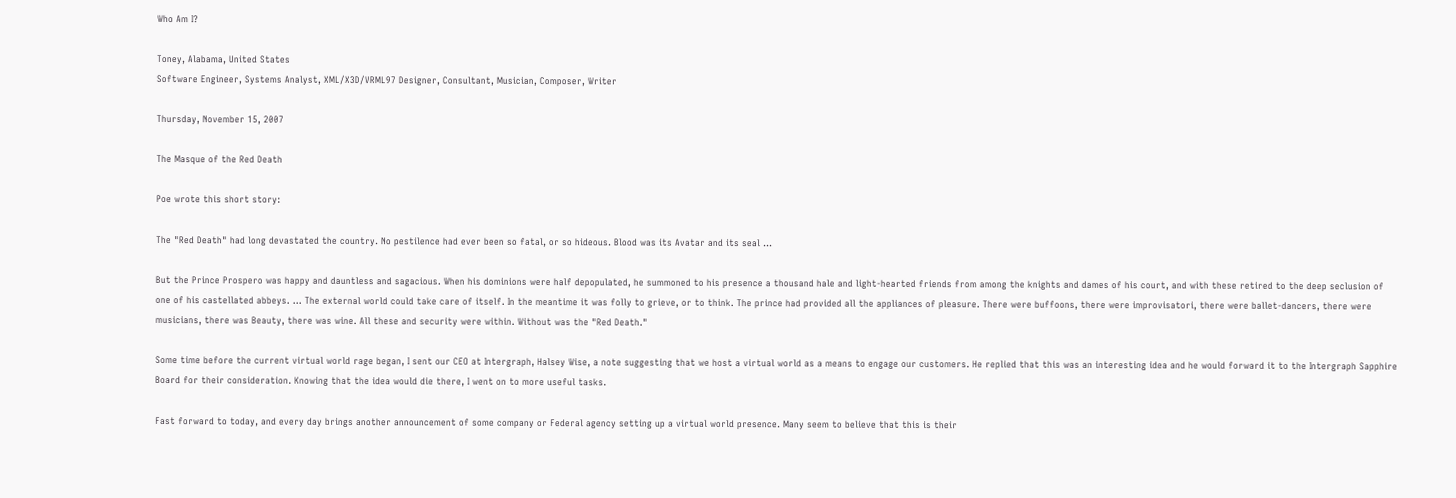Who Am I?

Toney, Alabama, United States
Software Engineer, Systems Analyst, XML/X3D/VRML97 Designer, Consultant, Musician, Composer, Writer

Thursday, November 15, 2007

The Masque of the Red Death

Poe wrote this short story:

The "Red Death" had long devastated the country. No pestilence had ever been so fatal, or so hideous. Blood was its Avatar and its seal ...

But the Prince Prospero was happy and dauntless and sagacious. When his dominions were half depopulated, he summoned to his presence a thousand hale and light-hearted friends from among the knights and dames of his court, and with these retired to the deep seclusion of one of his castellated abbeys. ... The external world could take care of itself. In the meantime it was folly to grieve, or to think. The prince had provided all the appliances of pleasure. There were buffoons, there were improvisatori, there were ballet-dancers, there were musicians, there was Beauty, there was wine. All these and security were within. Without was the "Red Death."

Some time before the current virtual world rage began, I sent our CEO at Intergraph, Halsey Wise, a note suggesting that we host a virtual world as a means to engage our customers. He replied that this was an interesting idea and he would forward it to the Intergraph Sapphire Board for their consideration. Knowing that the idea would die there, I went on to more useful tasks.

Fast forward to today, and every day brings another announcement of some company or Federal agency setting up a virtual world presence. Many seem to believe that this is their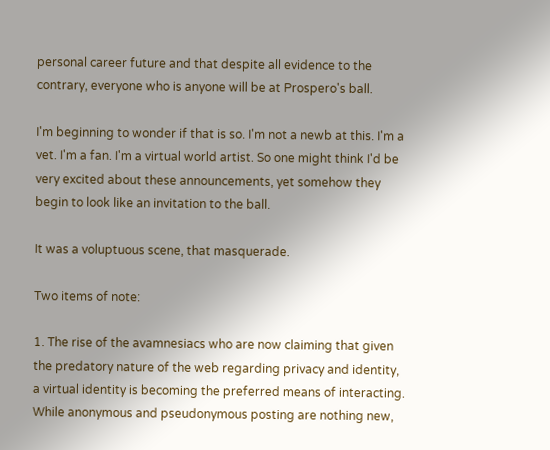personal career future and that despite all evidence to the contrary, everyone who is anyone will be at Prospero's ball.

I'm beginning to wonder if that is so. I'm not a newb at this. I'm a vet. I'm a fan. I'm a virtual world artist. So one might think I'd be very excited about these announcements, yet somehow they begin to look like an invitation to the ball.

It was a voluptuous scene, that masquerade.

Two items of note:

1. The rise of the avamnesiacs who are now claiming that given the predatory nature of the web regarding privacy and identity, a virtual identity is becoming the preferred means of interacting. While anonymous and pseudonymous posting are nothing new,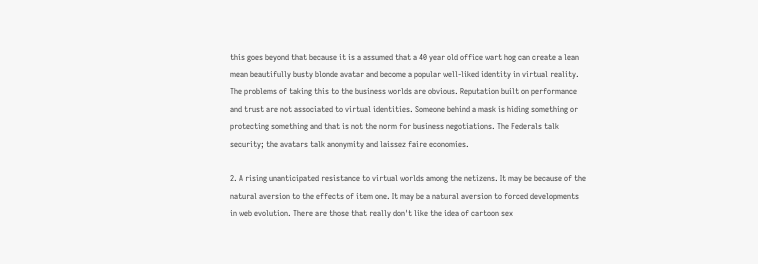this goes beyond that because it is a assumed that a 40 year old office wart hog can create a lean mean beautifully busty blonde avatar and become a popular well-liked identity in virtual reality. The problems of taking this to the business worlds are obvious. Reputation built on performance and trust are not associated to virtual identities. Someone behind a mask is hiding something or protecting something and that is not the norm for business negotiations. The Federals talk security; the avatars talk anonymity and laissez faire economies.

2. A rising unanticipated resistance to virtual worlds among the netizens. It may be because of the natural aversion to the effects of item one. It may be a natural aversion to forced developments in web evolution. There are those that really don't like the idea of cartoon sex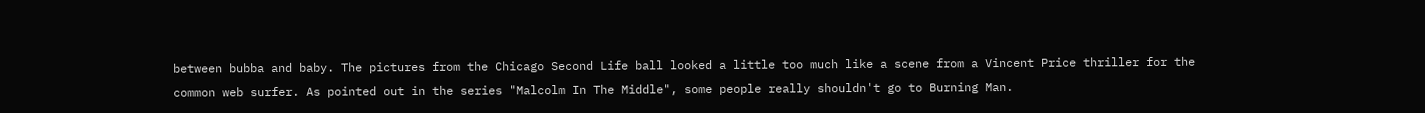between bubba and baby. The pictures from the Chicago Second Life ball looked a little too much like a scene from a Vincent Price thriller for the common web surfer. As pointed out in the series "Malcolm In The Middle", some people really shouldn't go to Burning Man.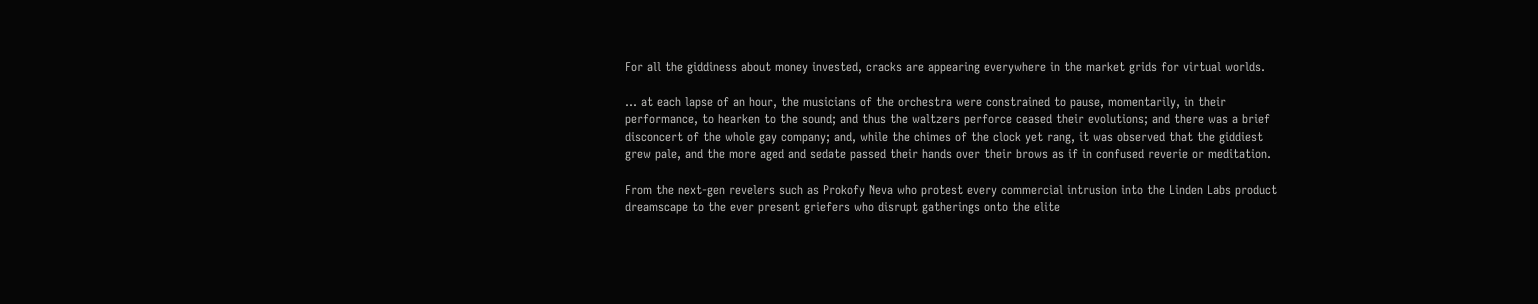For all the giddiness about money invested, cracks are appearing everywhere in the market grids for virtual worlds.

... at each lapse of an hour, the musicians of the orchestra were constrained to pause, momentarily, in their performance, to hearken to the sound; and thus the waltzers perforce ceased their evolutions; and there was a brief disconcert of the whole gay company; and, while the chimes of the clock yet rang, it was observed that the giddiest grew pale, and the more aged and sedate passed their hands over their brows as if in confused reverie or meditation.

From the next-gen revelers such as Prokofy Neva who protest every commercial intrusion into the Linden Labs product dreamscape to the ever present griefers who disrupt gatherings onto the elite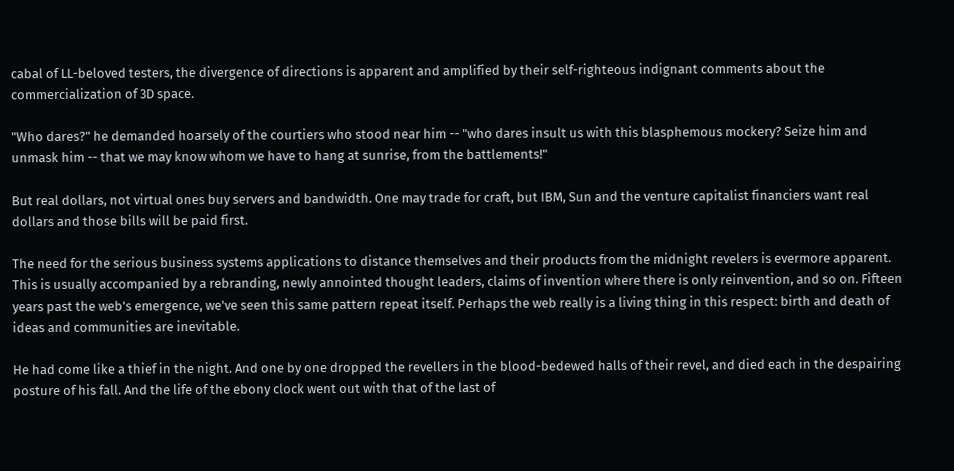cabal of LL-beloved testers, the divergence of directions is apparent and amplified by their self-righteous indignant comments about the commercialization of 3D space.

"Who dares?" he demanded hoarsely of the courtiers who stood near him -- "who dares insult us with this blasphemous mockery? Seize him and unmask him -- that we may know whom we have to hang at sunrise, from the battlements!"

But real dollars, not virtual ones buy servers and bandwidth. One may trade for craft, but IBM, Sun and the venture capitalist financiers want real dollars and those bills will be paid first.

The need for the serious business systems applications to distance themselves and their products from the midnight revelers is evermore apparent. This is usually accompanied by a rebranding, newly annointed thought leaders, claims of invention where there is only reinvention, and so on. Fifteen years past the web's emergence, we've seen this same pattern repeat itself. Perhaps the web really is a living thing in this respect: birth and death of ideas and communities are inevitable.

He had come like a thief in the night. And one by one dropped the revellers in the blood-bedewed halls of their revel, and died each in the despairing posture of his fall. And the life of the ebony clock went out with that of the last of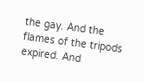the gay. And the flames of the tripods expired. And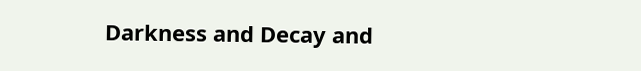Darkness and Decay and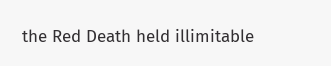the Red Death held illimitable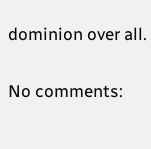dominion over all.

No comments: